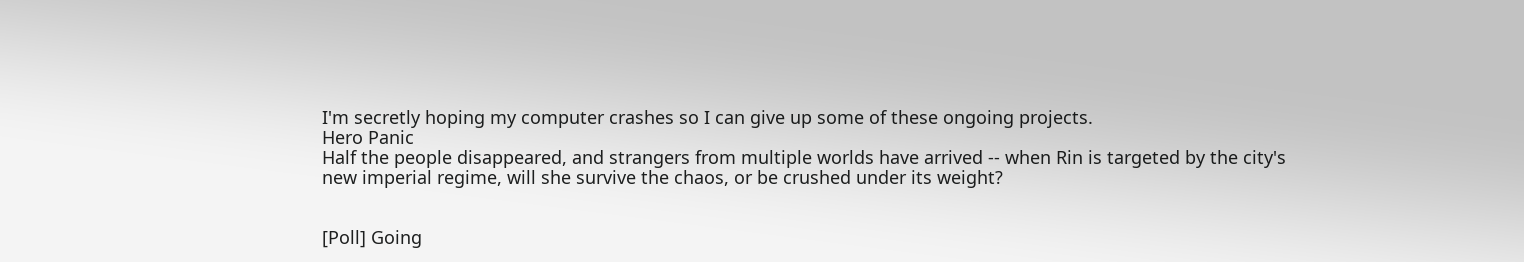I'm secretly hoping my computer crashes so I can give up some of these ongoing projects.
Hero Panic
Half the people disappeared, and strangers from multiple worlds have arrived -- when Rin is targeted by the city's new imperial regime, will she survive the chaos, or be crushed under its weight?


[Poll] Going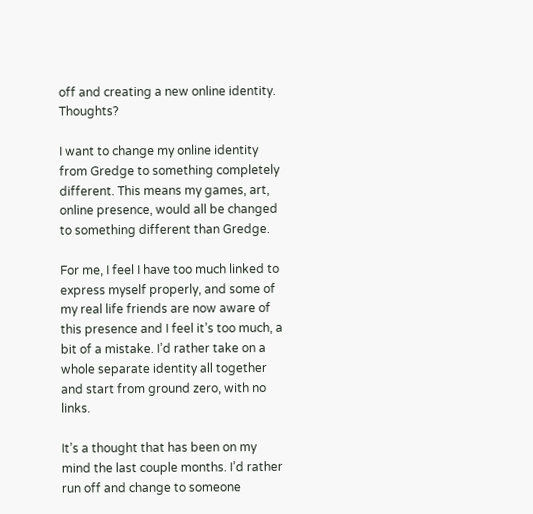off and creating a new online identity. Thoughts?

I want to change my online identity from Gredge to something completely different. This means my games, art, online presence, would all be changed to something different than Gredge.

For me, I feel I have too much linked to express myself properly, and some of my real life friends are now aware of this presence and I feel it’s too much, a bit of a mistake. I’d rather take on a whole separate identity all together and start from ground zero, with no links.

It’s a thought that has been on my mind the last couple months. I’d rather run off and change to someone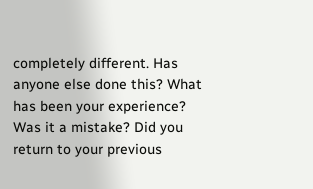completely different. Has anyone else done this? What has been your experience? Was it a mistake? Did you return to your previous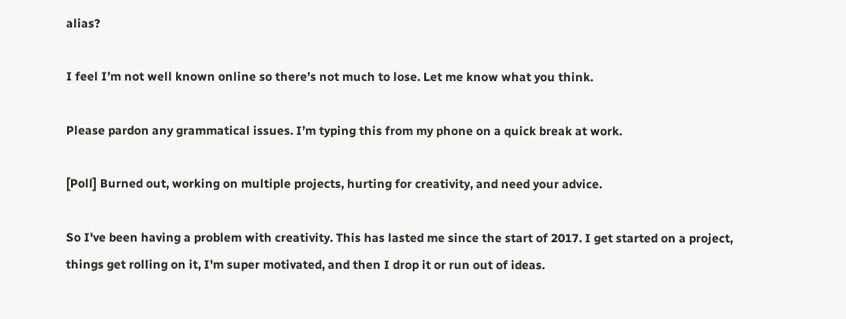alias?

I feel I’m not well known online so there’s not much to lose. Let me know what you think.

Please pardon any grammatical issues. I’m typing this from my phone on a quick break at work.

[Poll] Burned out, working on multiple projects, hurting for creativity, and need your advice.

So I've been having a problem with creativity. This has lasted me since the start of 2017. I get started on a project, things get rolling on it, I'm super motivated, and then I drop it or run out of ideas.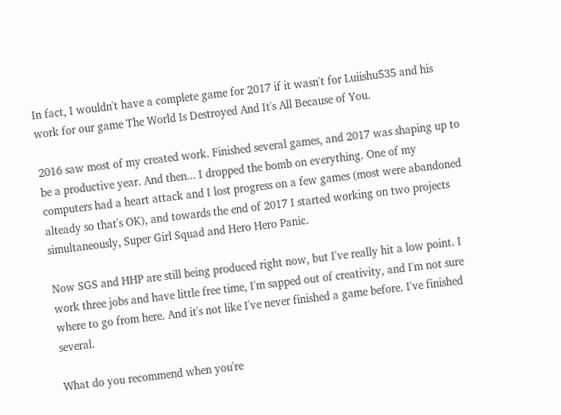In fact, I wouldn't have a complete game for 2017 if it wasn't for Luiishu535 and his work for our game The World Is Destroyed And It's All Because of You.

2016 saw most of my created work. Finished several games, and 2017 was shaping up to be a productive year. And then... I dropped the bomb on everything. One of my computers had a heart attack and I lost progress on a few games (most were abandoned alteady so that's OK), and towards the end of 2017 I started working on two projects simultaneously, Super Girl Squad and Hero Hero Panic.

Now SGS and HHP are still being produced right now, but I've really hit a low point. I work three jobs and have little free time, I'm sapped out of creativity, and I'm not sure where to go from here. And it's not like I've never finished a game before. I've finished several.

What do you recommend when you're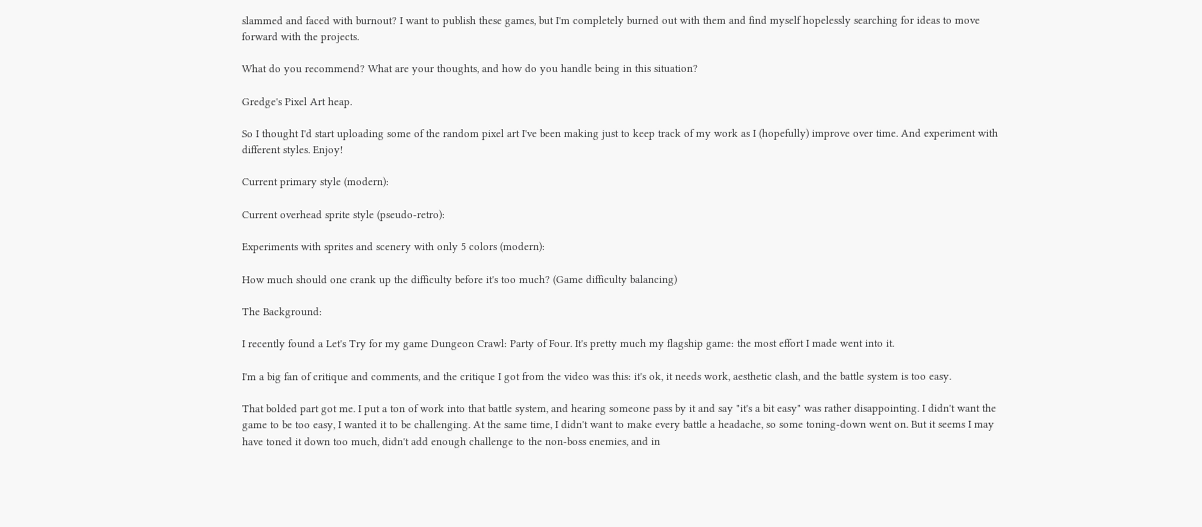slammed and faced with burnout? I want to publish these games, but I'm completely burned out with them and find myself hopelessly searching for ideas to move forward with the projects.

What do you recommend? What are your thoughts, and how do you handle being in this situation?

Gredge's Pixel Art heap.

So I thought I'd start uploading some of the random pixel art I've been making just to keep track of my work as I (hopefully) improve over time. And experiment with different styles. Enjoy!

Current primary style (modern):

Current overhead sprite style (pseudo-retro):

Experiments with sprites and scenery with only 5 colors (modern):

How much should one crank up the difficulty before it's too much? (Game difficulty balancing)

The Background:

I recently found a Let's Try for my game Dungeon Crawl: Party of Four. It's pretty much my flagship game: the most effort I made went into it.

I'm a big fan of critique and comments, and the critique I got from the video was this: it's ok, it needs work, aesthetic clash, and the battle system is too easy.

That bolded part got me. I put a ton of work into that battle system, and hearing someone pass by it and say "it's a bit easy" was rather disappointing. I didn't want the game to be too easy, I wanted it to be challenging. At the same time, I didn't want to make every battle a headache, so some toning-down went on. But it seems I may have toned it down too much, didn't add enough challenge to the non-boss enemies, and in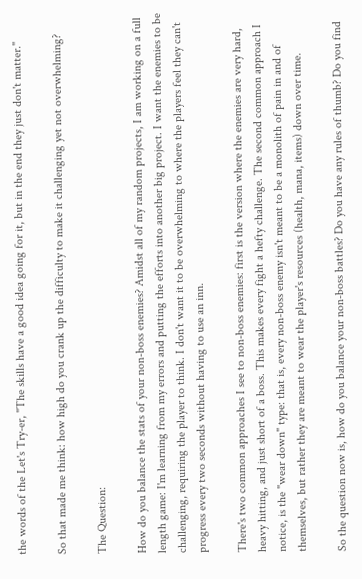the words of the Let's Try-er, "The skills have a good idea going for it, but in the end they just don't matter."

So that made me think: how high do you crank up the difficulty to make it challenging yet not overwhelming?

The Question:

How do you balance the stats of your non-boss enemies? Amidst all of my random projects, I am working on a full length game: I'm learning from my errors and putting the efforts into another big project. I want the enemies to be challenging, requiring the player to think. I don't want it to be overwhelming to where the players feel they can't progress every two seconds without having to use an inn.

There's two common approaches I see to non-boss enemies: first is the version where the enemies are very hard, heavy hitting, and just short of a boss. This makes every fight a hefty challenge. The second common approach I notice, is the "wear down" type: that is, every non-boss enemy isn't meant to be a monolith of pain in and of themselves, but rather they are meant to wear the player's resources (health, mana, items) down over time.

So the question now is, how do you balance your non-boss battles? Do you have any rules of thumb? Do you find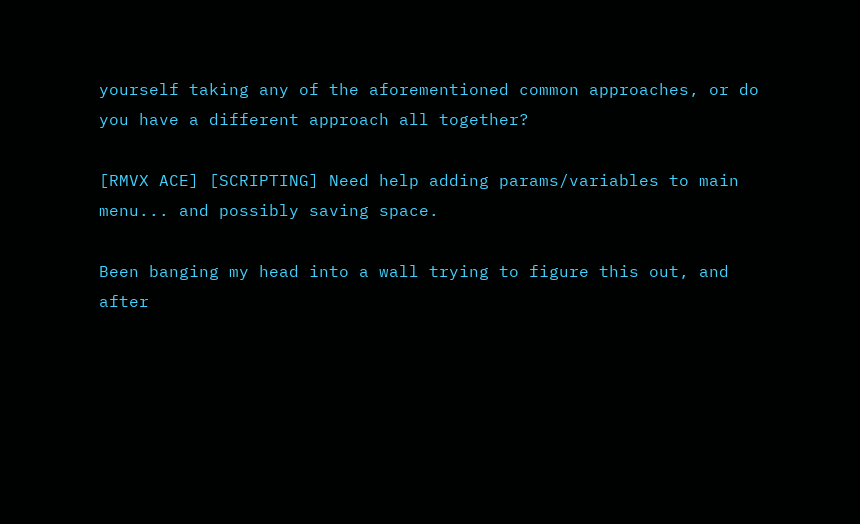yourself taking any of the aforementioned common approaches, or do you have a different approach all together?

[RMVX ACE] [SCRIPTING] Need help adding params/variables to main menu... and possibly saving space.

Been banging my head into a wall trying to figure this out, and after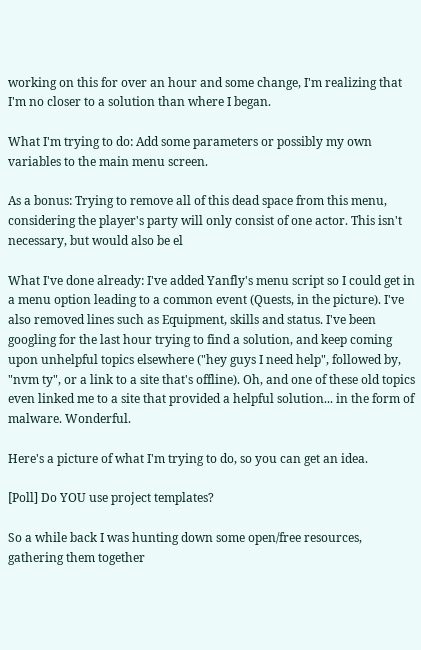working on this for over an hour and some change, I'm realizing that I'm no closer to a solution than where I began.

What I'm trying to do: Add some parameters or possibly my own variables to the main menu screen.

As a bonus: Trying to remove all of this dead space from this menu, considering the player's party will only consist of one actor. This isn't necessary, but would also be el

What I've done already: I've added Yanfly's menu script so I could get in a menu option leading to a common event (Quests, in the picture). I've also removed lines such as Equipment, skills and status. I've been googling for the last hour trying to find a solution, and keep coming upon unhelpful topics elsewhere ("hey guys I need help", followed by, "nvm ty", or a link to a site that's offline). Oh, and one of these old topics even linked me to a site that provided a helpful solution... in the form of malware. Wonderful.

Here's a picture of what I'm trying to do, so you can get an idea.

[Poll] Do YOU use project templates?

So a while back I was hunting down some open/free resources, gathering them together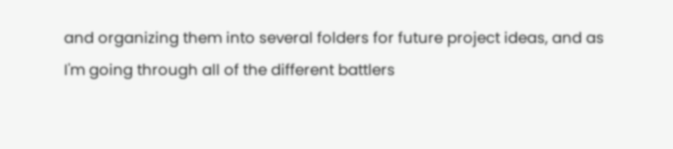and organizing them into several folders for future project ideas, and as I'm going through all of the different battlers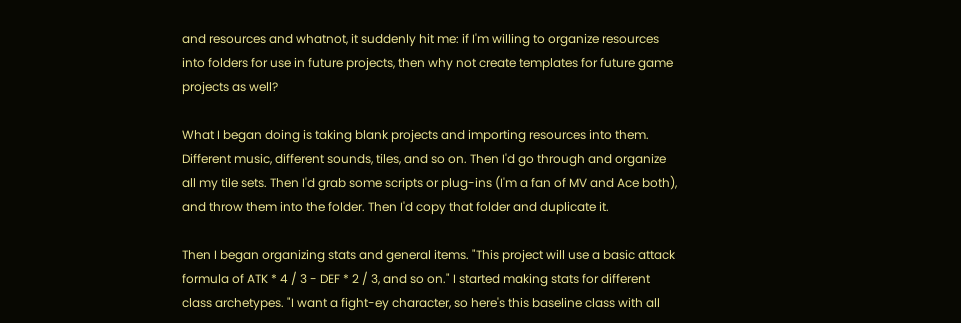and resources and whatnot, it suddenly hit me: if I'm willing to organize resources into folders for use in future projects, then why not create templates for future game projects as well?

What I began doing is taking blank projects and importing resources into them. Different music, different sounds, tiles, and so on. Then I'd go through and organize all my tile sets. Then I'd grab some scripts or plug-ins (I'm a fan of MV and Ace both), and throw them into the folder. Then I'd copy that folder and duplicate it.

Then I began organizing stats and general items. "This project will use a basic attack formula of ATK * 4 / 3 - DEF * 2 / 3, and so on." I started making stats for different class archetypes. "I want a fight-ey character, so here's this baseline class with all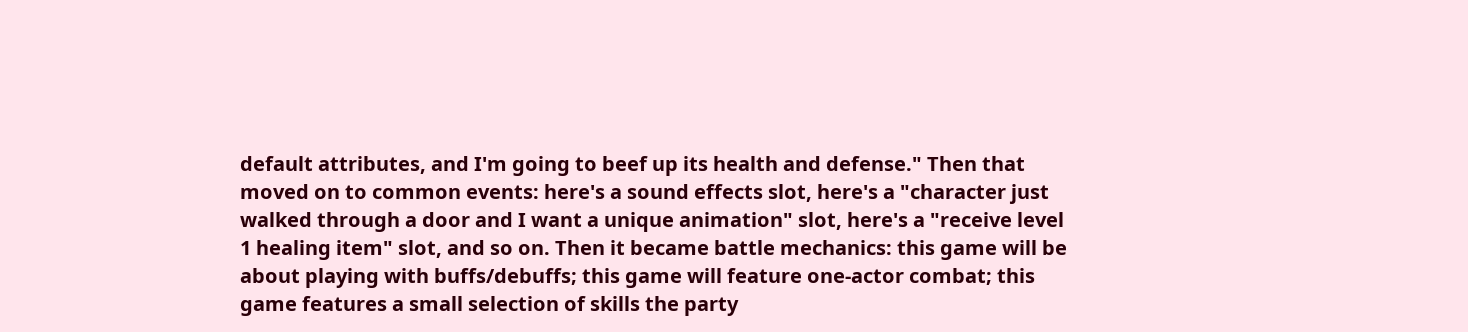default attributes, and I'm going to beef up its health and defense." Then that moved on to common events: here's a sound effects slot, here's a "character just walked through a door and I want a unique animation" slot, here's a "receive level 1 healing item" slot, and so on. Then it became battle mechanics: this game will be about playing with buffs/debuffs; this game will feature one-actor combat; this game features a small selection of skills the party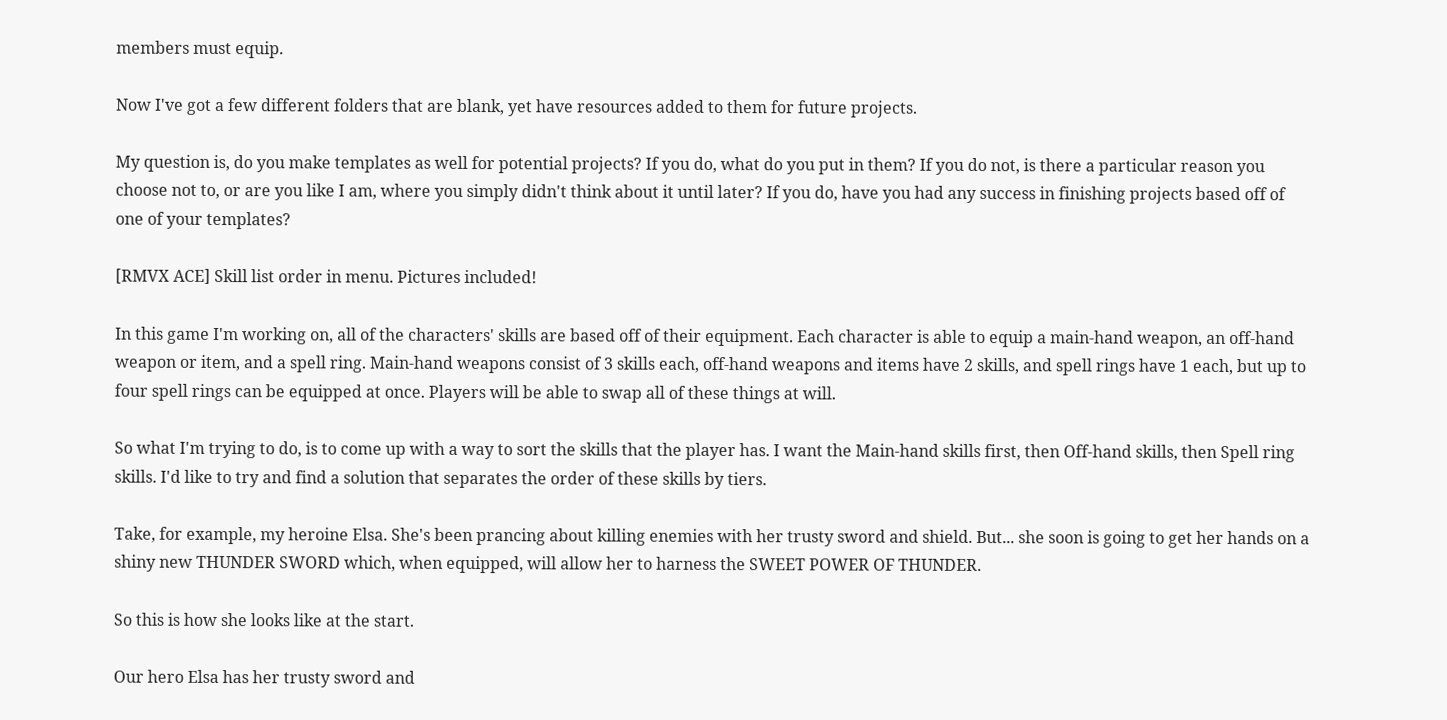members must equip.

Now I've got a few different folders that are blank, yet have resources added to them for future projects.

My question is, do you make templates as well for potential projects? If you do, what do you put in them? If you do not, is there a particular reason you choose not to, or are you like I am, where you simply didn't think about it until later? If you do, have you had any success in finishing projects based off of one of your templates?

[RMVX ACE] Skill list order in menu. Pictures included!

In this game I'm working on, all of the characters' skills are based off of their equipment. Each character is able to equip a main-hand weapon, an off-hand weapon or item, and a spell ring. Main-hand weapons consist of 3 skills each, off-hand weapons and items have 2 skills, and spell rings have 1 each, but up to four spell rings can be equipped at once. Players will be able to swap all of these things at will.

So what I'm trying to do, is to come up with a way to sort the skills that the player has. I want the Main-hand skills first, then Off-hand skills, then Spell ring skills. I'd like to try and find a solution that separates the order of these skills by tiers.

Take, for example, my heroine Elsa. She's been prancing about killing enemies with her trusty sword and shield. But... she soon is going to get her hands on a shiny new THUNDER SWORD which, when equipped, will allow her to harness the SWEET POWER OF THUNDER.

So this is how she looks like at the start.

Our hero Elsa has her trusty sword and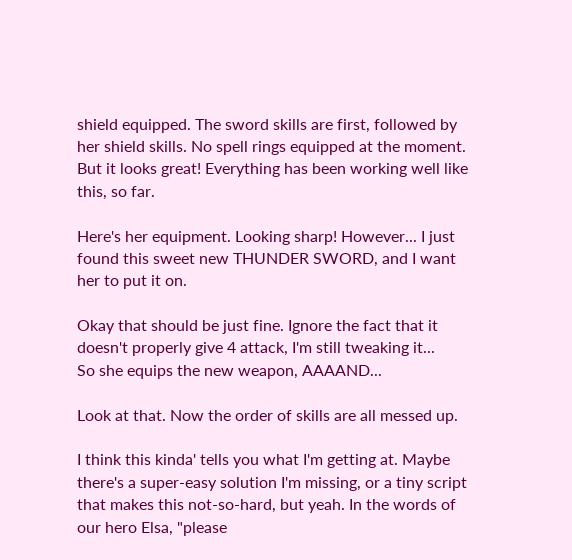shield equipped. The sword skills are first, followed by her shield skills. No spell rings equipped at the moment. But it looks great! Everything has been working well like this, so far.

Here's her equipment. Looking sharp! However... I just found this sweet new THUNDER SWORD, and I want her to put it on.

Okay that should be just fine. Ignore the fact that it doesn't properly give 4 attack, I'm still tweaking it...
So she equips the new weapon, AAAAND...

Look at that. Now the order of skills are all messed up.

I think this kinda' tells you what I'm getting at. Maybe there's a super-easy solution I'm missing, or a tiny script that makes this not-so-hard, but yeah. In the words of our hero Elsa, "please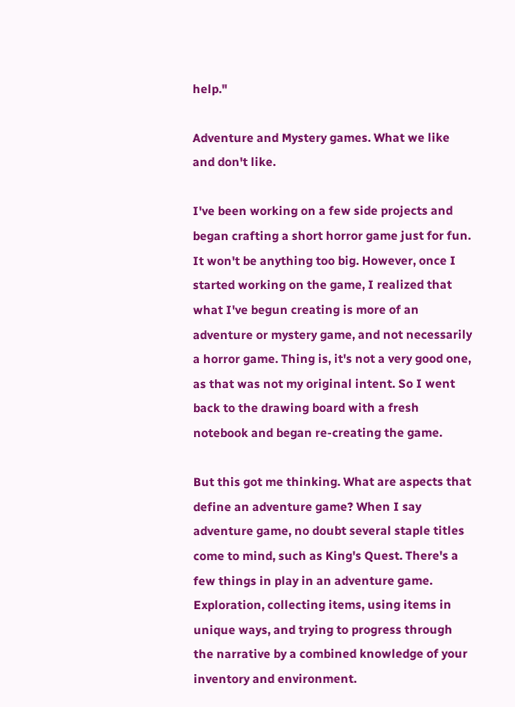help."

Adventure and Mystery games. What we like and don't like.

I've been working on a few side projects and began crafting a short horror game just for fun. It won't be anything too big. However, once I started working on the game, I realized that what I've begun creating is more of an adventure or mystery game, and not necessarily a horror game. Thing is, it's not a very good one, as that was not my original intent. So I went back to the drawing board with a fresh notebook and began re-creating the game.

But this got me thinking. What are aspects that define an adventure game? When I say adventure game, no doubt several staple titles come to mind, such as King's Quest. There's a few things in play in an adventure game. Exploration, collecting items, using items in unique ways, and trying to progress through the narrative by a combined knowledge of your inventory and environment.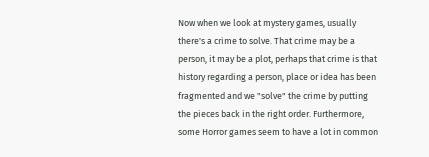Now when we look at mystery games, usually there's a crime to solve. That crime may be a person, it may be a plot, perhaps that crime is that history regarding a person, place or idea has been fragmented and we "solve" the crime by putting the pieces back in the right order. Furthermore, some Horror games seem to have a lot in common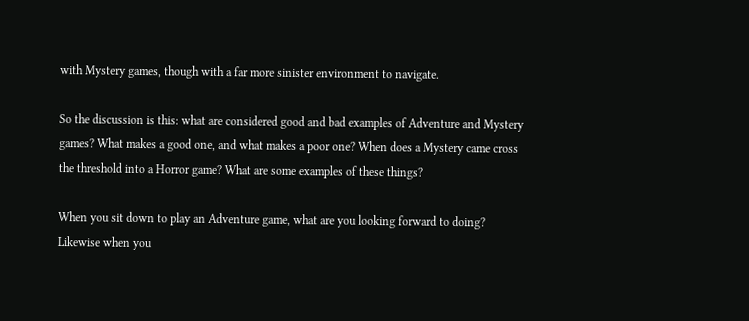with Mystery games, though with a far more sinister environment to navigate.

So the discussion is this: what are considered good and bad examples of Adventure and Mystery games? What makes a good one, and what makes a poor one? When does a Mystery came cross the threshold into a Horror game? What are some examples of these things?

When you sit down to play an Adventure game, what are you looking forward to doing? Likewise when you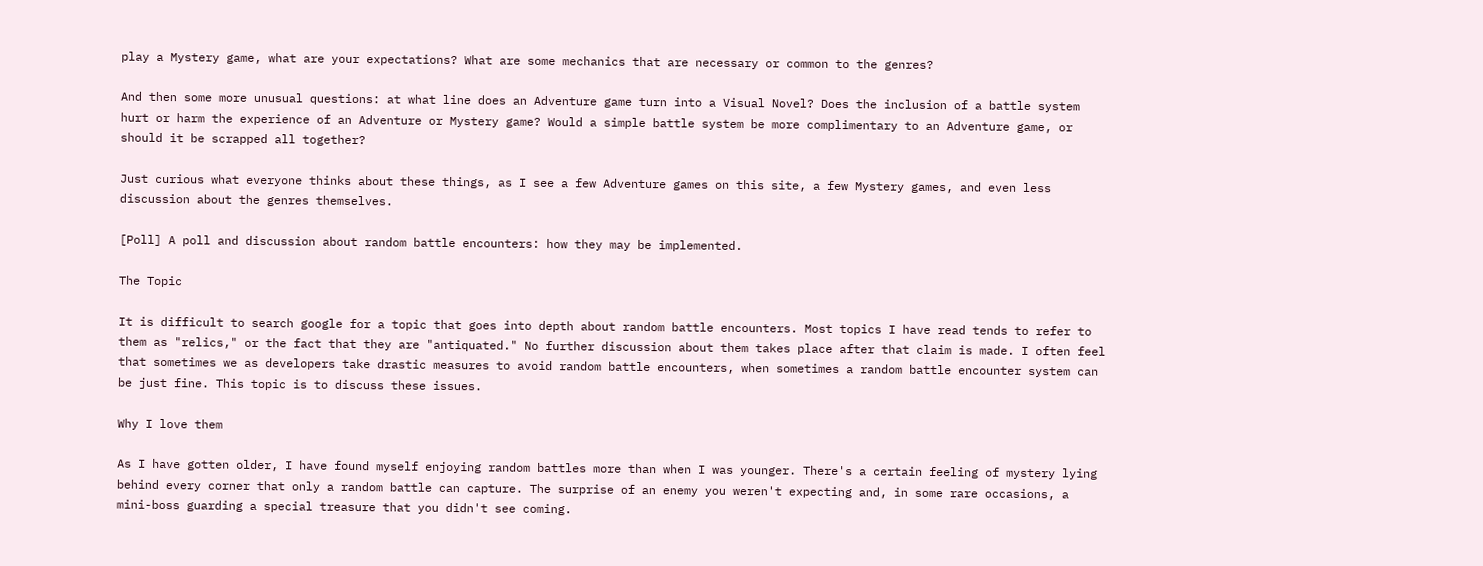play a Mystery game, what are your expectations? What are some mechanics that are necessary or common to the genres?

And then some more unusual questions: at what line does an Adventure game turn into a Visual Novel? Does the inclusion of a battle system hurt or harm the experience of an Adventure or Mystery game? Would a simple battle system be more complimentary to an Adventure game, or should it be scrapped all together?

Just curious what everyone thinks about these things, as I see a few Adventure games on this site, a few Mystery games, and even less discussion about the genres themselves.

[Poll] A poll and discussion about random battle encounters: how they may be implemented.

The Topic

It is difficult to search google for a topic that goes into depth about random battle encounters. Most topics I have read tends to refer to them as "relics," or the fact that they are "antiquated." No further discussion about them takes place after that claim is made. I often feel that sometimes we as developers take drastic measures to avoid random battle encounters, when sometimes a random battle encounter system can be just fine. This topic is to discuss these issues.

Why I love them

As I have gotten older, I have found myself enjoying random battles more than when I was younger. There's a certain feeling of mystery lying behind every corner that only a random battle can capture. The surprise of an enemy you weren't expecting and, in some rare occasions, a mini-boss guarding a special treasure that you didn't see coming.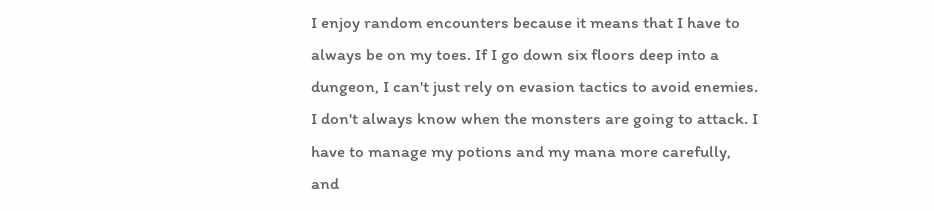I enjoy random encounters because it means that I have to always be on my toes. If I go down six floors deep into a dungeon, I can't just rely on evasion tactics to avoid enemies. I don't always know when the monsters are going to attack. I have to manage my potions and my mana more carefully, and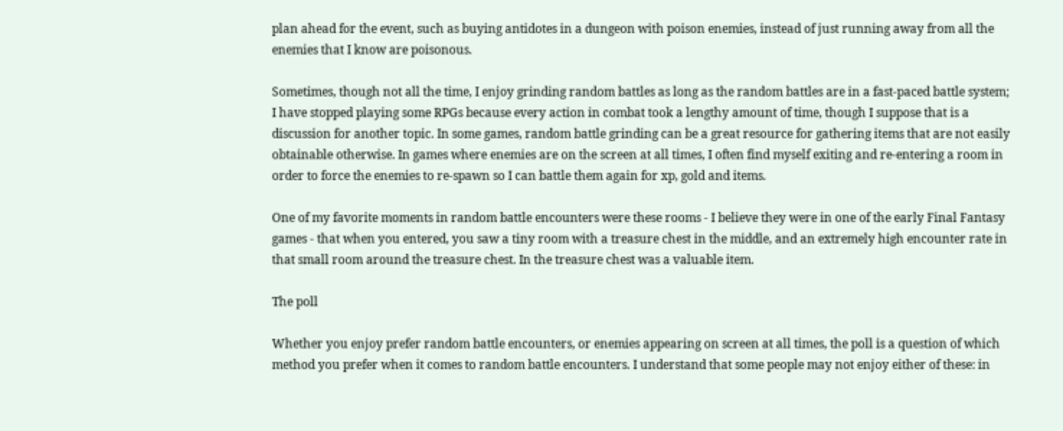plan ahead for the event, such as buying antidotes in a dungeon with poison enemies, instead of just running away from all the enemies that I know are poisonous.

Sometimes, though not all the time, I enjoy grinding random battles as long as the random battles are in a fast-paced battle system; I have stopped playing some RPGs because every action in combat took a lengthy amount of time, though I suppose that is a discussion for another topic. In some games, random battle grinding can be a great resource for gathering items that are not easily obtainable otherwise. In games where enemies are on the screen at all times, I often find myself exiting and re-entering a room in order to force the enemies to re-spawn so I can battle them again for xp, gold and items.

One of my favorite moments in random battle encounters were these rooms - I believe they were in one of the early Final Fantasy games - that when you entered, you saw a tiny room with a treasure chest in the middle, and an extremely high encounter rate in that small room around the treasure chest. In the treasure chest was a valuable item.

The poll

Whether you enjoy prefer random battle encounters, or enemies appearing on screen at all times, the poll is a question of which method you prefer when it comes to random battle encounters. I understand that some people may not enjoy either of these: in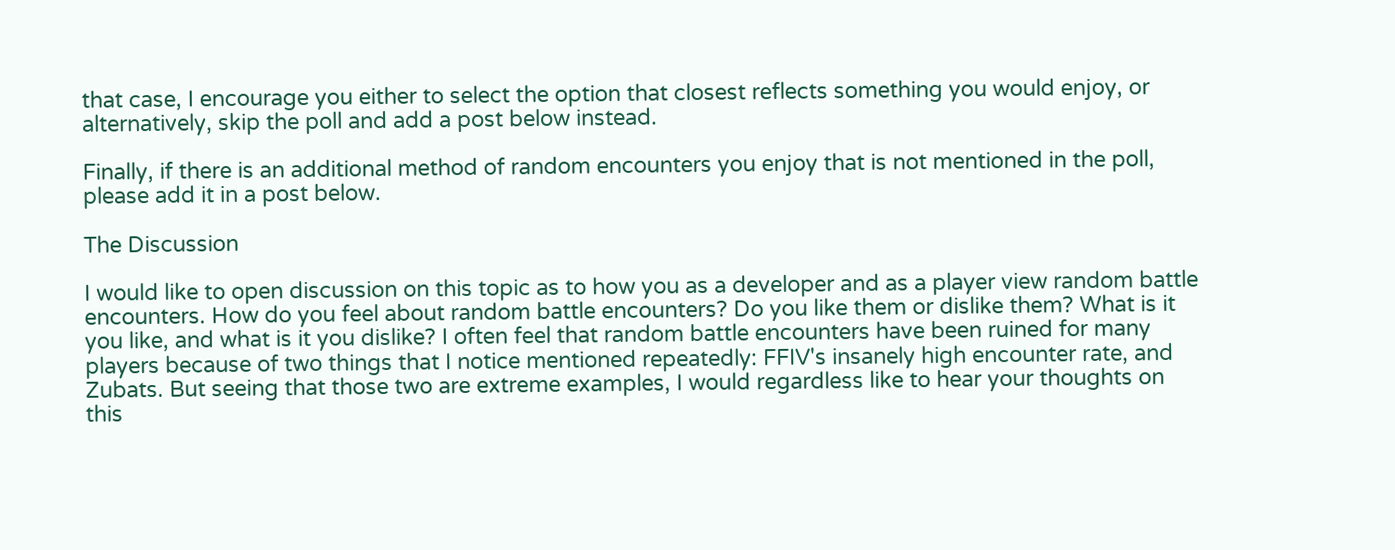that case, I encourage you either to select the option that closest reflects something you would enjoy, or alternatively, skip the poll and add a post below instead.

Finally, if there is an additional method of random encounters you enjoy that is not mentioned in the poll, please add it in a post below.

The Discussion

I would like to open discussion on this topic as to how you as a developer and as a player view random battle encounters. How do you feel about random battle encounters? Do you like them or dislike them? What is it you like, and what is it you dislike? I often feel that random battle encounters have been ruined for many players because of two things that I notice mentioned repeatedly: FFIV's insanely high encounter rate, and Zubats. But seeing that those two are extreme examples, I would regardless like to hear your thoughts on this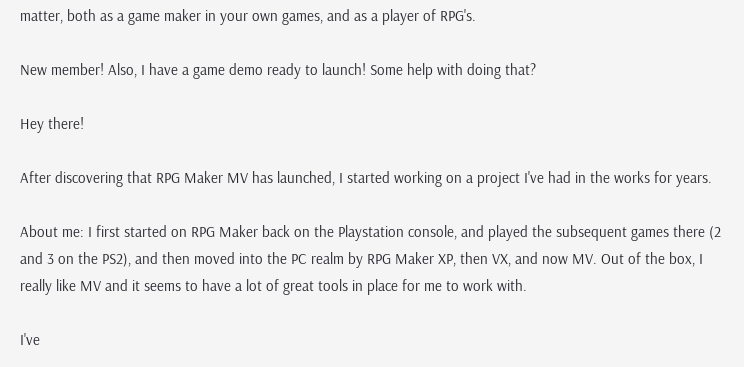matter, both as a game maker in your own games, and as a player of RPG's.

New member! Also, I have a game demo ready to launch! Some help with doing that?

Hey there!

After discovering that RPG Maker MV has launched, I started working on a project I've had in the works for years.

About me: I first started on RPG Maker back on the Playstation console, and played the subsequent games there (2 and 3 on the PS2), and then moved into the PC realm by RPG Maker XP, then VX, and now MV. Out of the box, I really like MV and it seems to have a lot of great tools in place for me to work with.

I've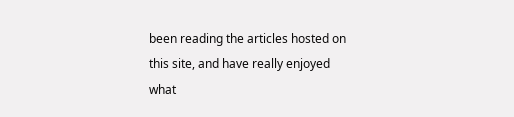been reading the articles hosted on this site, and have really enjoyed what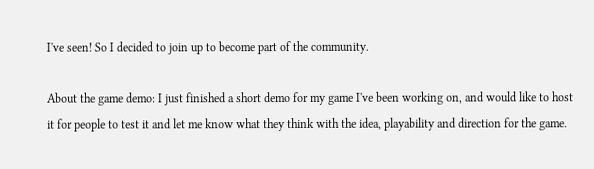I've seen! So I decided to join up to become part of the community.

About the game demo: I just finished a short demo for my game I've been working on, and would like to host it for people to test it and let me know what they think with the idea, playability and direction for the game.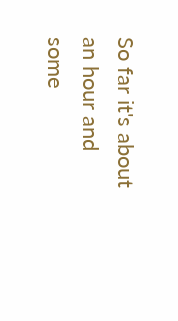So far it's about an hour and some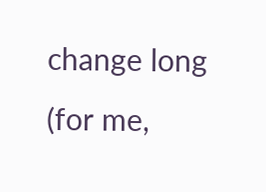change long (for me,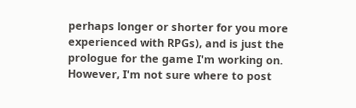perhaps longer or shorter for you more experienced with RPGs), and is just the prologue for the game I'm working on. However, I'm not sure where to post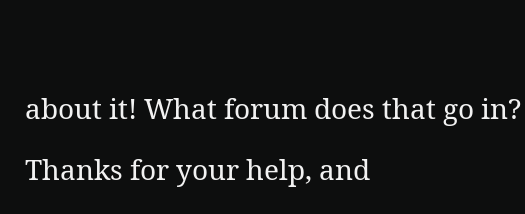about it! What forum does that go in?

Thanks for your help, and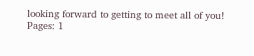looking forward to getting to meet all of you!
Pages: 1